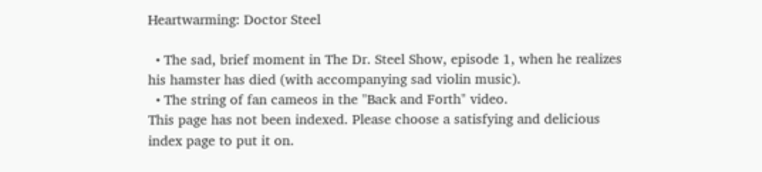Heartwarming: Doctor Steel

  • The sad, brief moment in The Dr. Steel Show, episode 1, when he realizes his hamster has died (with accompanying sad violin music).
  • The string of fan cameos in the "Back and Forth" video.
This page has not been indexed. Please choose a satisfying and delicious index page to put it on.